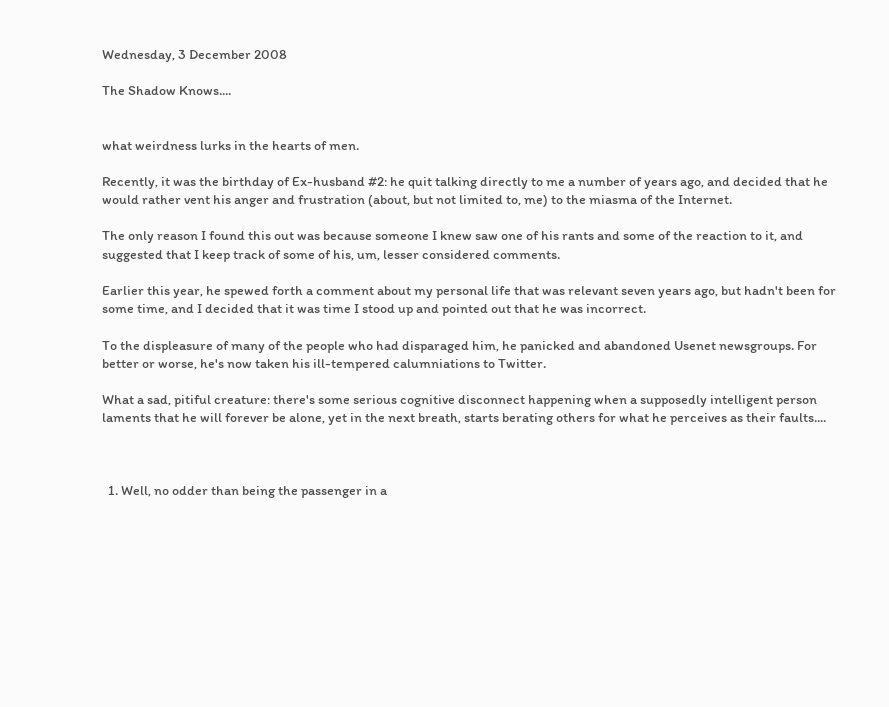Wednesday, 3 December 2008

The Shadow Knows....


what weirdness lurks in the hearts of men.

Recently, it was the birthday of Ex-husband #2: he quit talking directly to me a number of years ago, and decided that he would rather vent his anger and frustration (about, but not limited to, me) to the miasma of the Internet.

The only reason I found this out was because someone I knew saw one of his rants and some of the reaction to it, and suggested that I keep track of some of his, um, lesser considered comments.

Earlier this year, he spewed forth a comment about my personal life that was relevant seven years ago, but hadn't been for some time, and I decided that it was time I stood up and pointed out that he was incorrect.

To the displeasure of many of the people who had disparaged him, he panicked and abandoned Usenet newsgroups. For better or worse, he's now taken his ill-tempered calumniations to Twitter.

What a sad, pitiful creature: there's some serious cognitive disconnect happening when a supposedly intelligent person laments that he will forever be alone, yet in the next breath, starts berating others for what he perceives as their faults....



  1. Well, no odder than being the passenger in a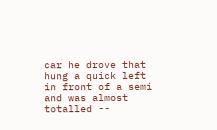car he drove that hung a quick left in front of a semi and was almost totalled --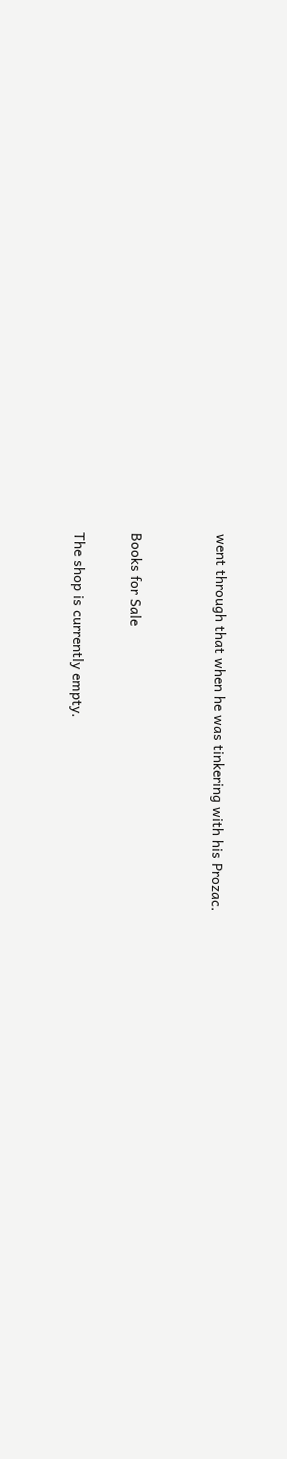went through that when he was tinkering with his Prozac.


Books for Sale

The shop is currently empty.